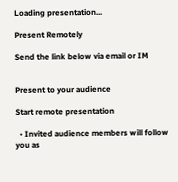Loading presentation...

Present Remotely

Send the link below via email or IM


Present to your audience

Start remote presentation

  • Invited audience members will follow you as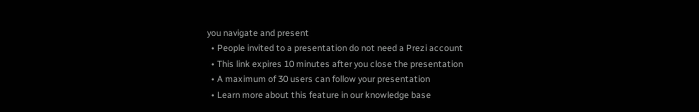you navigate and present
  • People invited to a presentation do not need a Prezi account
  • This link expires 10 minutes after you close the presentation
  • A maximum of 30 users can follow your presentation
  • Learn more about this feature in our knowledge base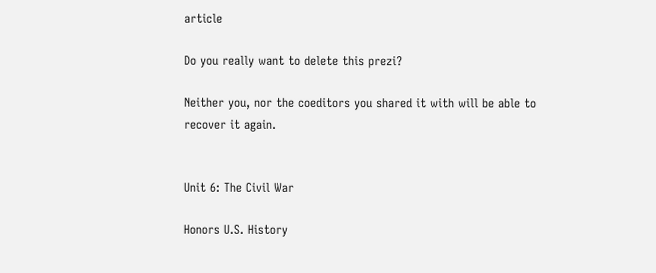article

Do you really want to delete this prezi?

Neither you, nor the coeditors you shared it with will be able to recover it again.


Unit 6: The Civil War

Honors U.S. History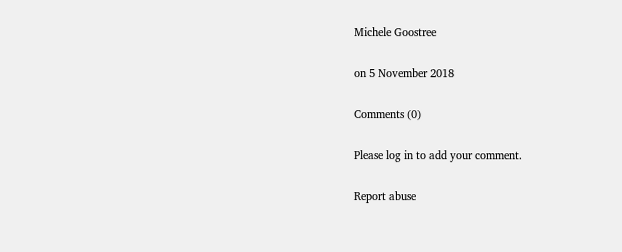Michele Goostree

on 5 November 2018

Comments (0)

Please log in to add your comment.

Report abuse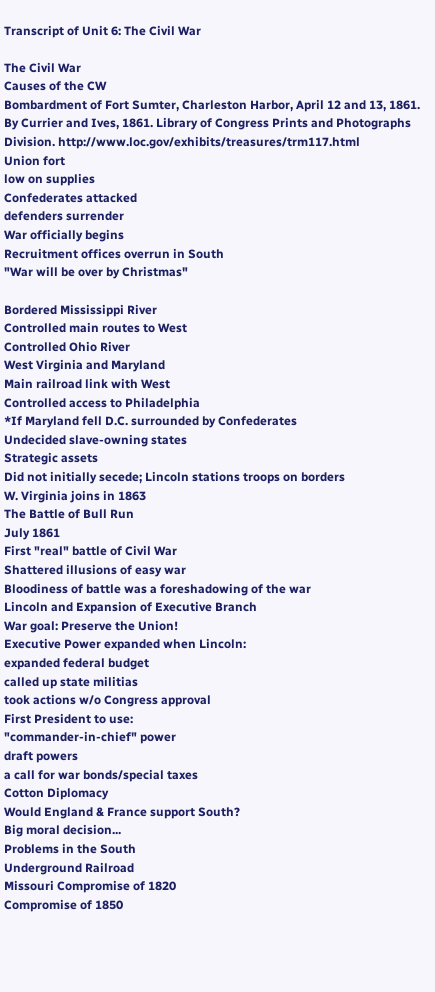Transcript of Unit 6: The Civil War

The Civil War
Causes of the CW
Bombardment of Fort Sumter, Charleston Harbor, April 12 and 13, 1861. By Currier and Ives, 1861. Library of Congress Prints and Photographs Division. http://www.loc.gov/exhibits/treasures/trm117.html
Union fort
low on supplies
Confederates attacked
defenders surrender
War officially begins
Recruitment offices overrun in South
"War will be over by Christmas"

Bordered Mississippi River
Controlled main routes to West
Controlled Ohio River
West Virginia and Maryland
Main railroad link with West
Controlled access to Philadelphia
*If Maryland fell D.C. surrounded by Confederates
Undecided slave-owning states
Strategic assets
Did not initially secede; Lincoln stations troops on borders
W. Virginia joins in 1863
The Battle of Bull Run
July 1861
First "real" battle of Civil War
Shattered illusions of easy war
Bloodiness of battle was a foreshadowing of the war
Lincoln and Expansion of Executive Branch
War goal: Preserve the Union!
Executive Power expanded when Lincoln:
expanded federal budget
called up state militias
took actions w/o Congress approval
First President to use:
"commander-in-chief" power
draft powers
a call for war bonds/special taxes
Cotton Diplomacy
Would England & France support South?
Big moral decision...
Problems in the South
Underground Railroad
Missouri Compromise of 1820
Compromise of 1850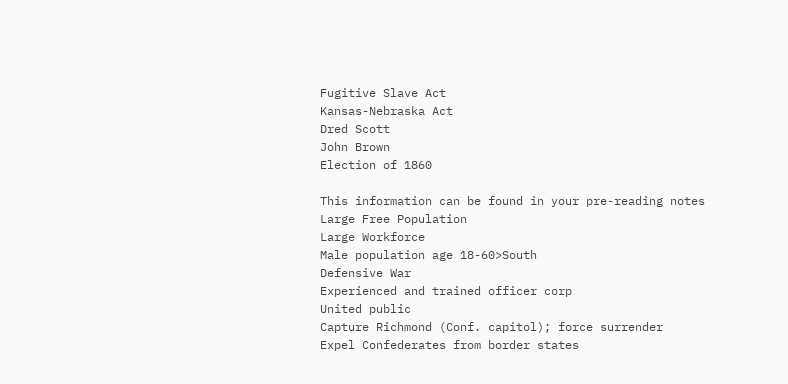Fugitive Slave Act
Kansas-Nebraska Act
Dred Scott
John Brown
Election of 1860

This information can be found in your pre-reading notes
Large Free Population
Large Workforce
Male population age 18-60>South
Defensive War
Experienced and trained officer corp
United public
Capture Richmond (Conf. capitol); force surrender
Expel Confederates from border states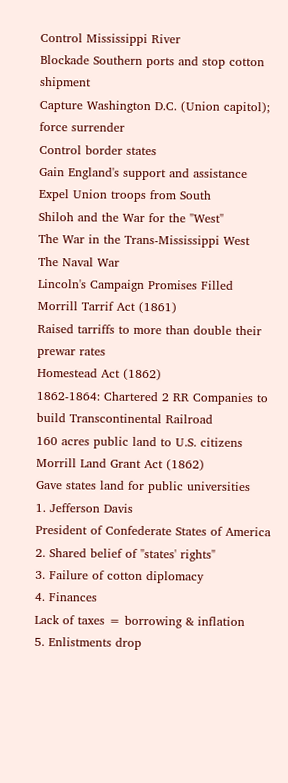Control Mississippi River
Blockade Southern ports and stop cotton shipment
Capture Washington D.C. (Union capitol); force surrender
Control border states
Gain England's support and assistance
Expel Union troops from South
Shiloh and the War for the "West"
The War in the Trans-Mississippi West
The Naval War
Lincoln's Campaign Promises Filled
Morrill Tarrif Act (1861)
Raised tarriffs to more than double their prewar rates
Homestead Act (1862)
1862-1864: Chartered 2 RR Companies to build Transcontinental Railroad
160 acres public land to U.S. citizens
Morrill Land Grant Act (1862)
Gave states land for public universities
1. Jefferson Davis
President of Confederate States of America
2. Shared belief of "states' rights"
3. Failure of cotton diplomacy
4. Finances
Lack of taxes = borrowing & inflation
5. Enlistments drop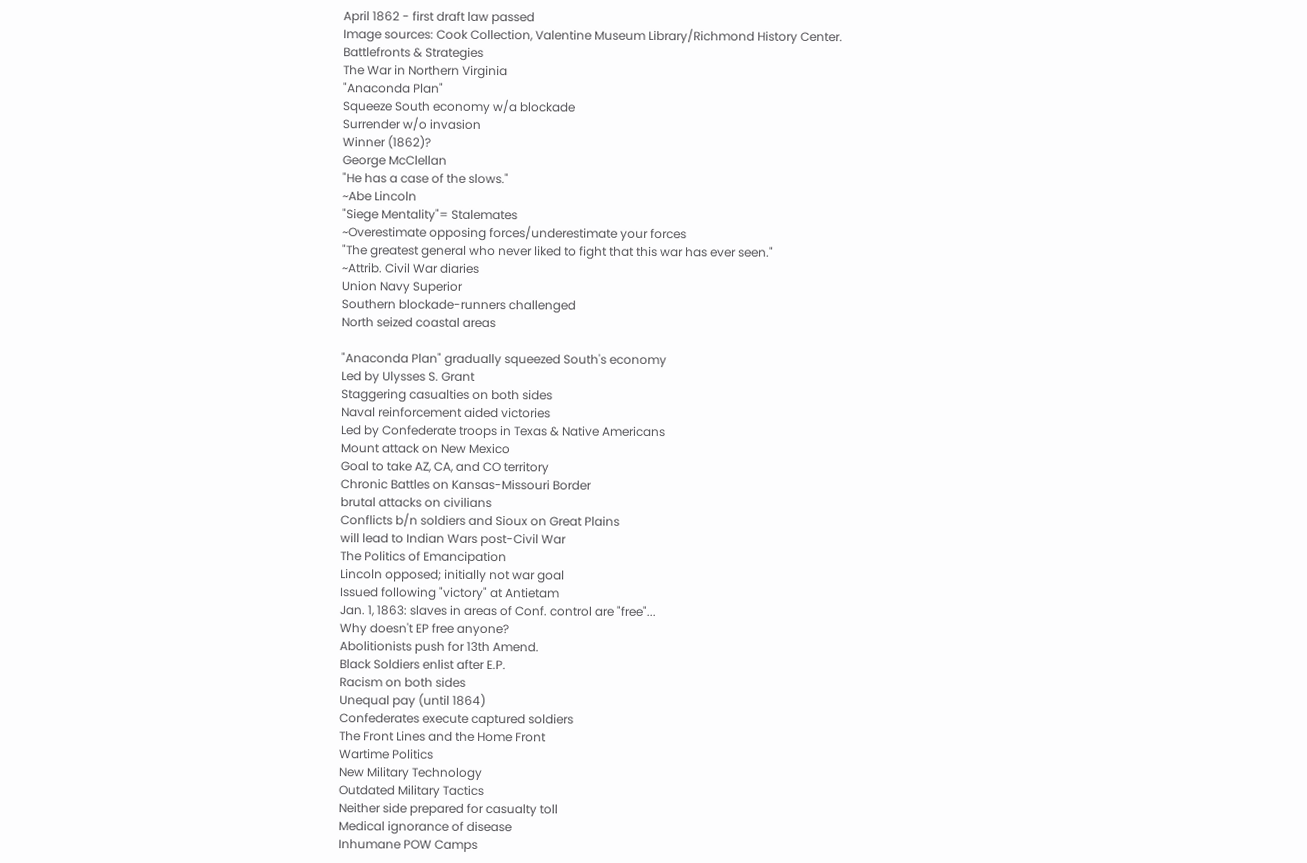April 1862 - first draft law passed
Image sources: Cook Collection, Valentine Museum Library/Richmond History Center.
Battlefronts & Strategies
The War in Northern Virginia
"Anaconda Plan"
Squeeze South economy w/a blockade
Surrender w/o invasion
Winner (1862)?
George McClellan
"He has a case of the slows."
~Abe Lincoln
"Siege Mentality"= Stalemates
~Overestimate opposing forces/underestimate your forces
"The greatest general who never liked to fight that this war has ever seen."
~Attrib. Civil War diaries
Union Navy Superior
Southern blockade-runners challenged
North seized coastal areas

"Anaconda Plan" gradually squeezed South's economy
Led by Ulysses S. Grant
Staggering casualties on both sides
Naval reinforcement aided victories
Led by Confederate troops in Texas & Native Americans
Mount attack on New Mexico
Goal to take AZ, CA, and CO territory
Chronic Battles on Kansas-Missouri Border
brutal attacks on civilians
Conflicts b/n soldiers and Sioux on Great Plains
will lead to Indian Wars post-Civil War
The Politics of Emancipation
Lincoln opposed; initially not war goal
Issued following "victory" at Antietam
Jan. 1, 1863: slaves in areas of Conf. control are "free"...
Why doesn't EP free anyone?
Abolitionists push for 13th Amend.
Black Soldiers enlist after E.P.
Racism on both sides
Unequal pay (until 1864)
Confederates execute captured soldiers
The Front Lines and the Home Front
Wartime Politics
New Military Technology
Outdated Military Tactics
Neither side prepared for casualty toll
Medical ignorance of disease
Inhumane POW Camps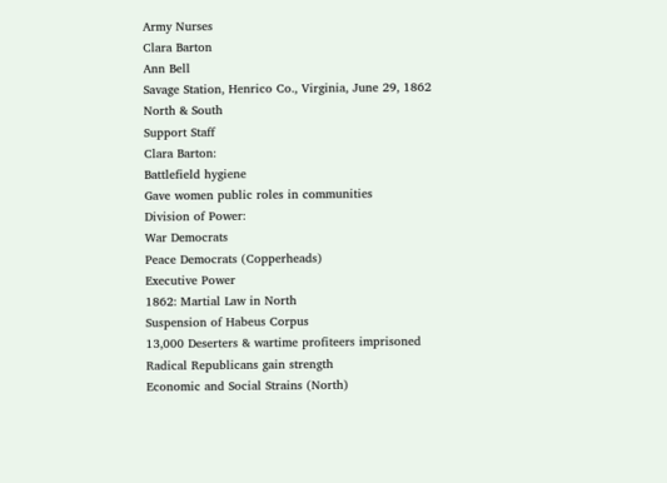Army Nurses
Clara Barton
Ann Bell
Savage Station, Henrico Co., Virginia, June 29, 1862
North & South
Support Staff
Clara Barton:
Battlefield hygiene
Gave women public roles in communities
Division of Power:
War Democrats
Peace Democrats (Copperheads)
Executive Power
1862: Martial Law in North
Suspension of Habeus Corpus
13,000 Deserters & wartime profiteers imprisoned
Radical Republicans gain strength
Economic and Social Strains (North)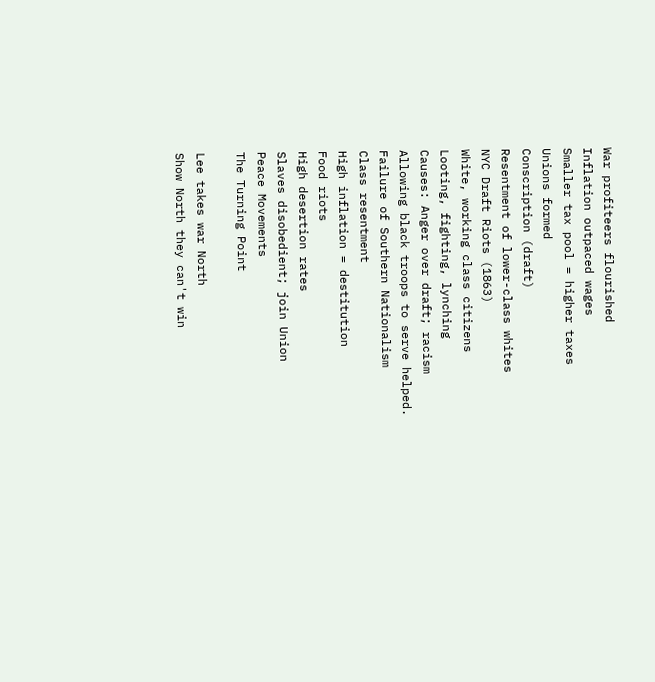War profiteers flourished
Inflation outpaced wages
Smaller tax pool = higher taxes
Unions formed
Conscription (draft)
Resentment of lower-class whites
NYC Draft Riots (1863)
White, working class citizens
Looting, fighting, lynching
Causes: Anger over draft; racism
Allowing black troops to serve helped.
Failure of Southern Nationalism
Class resentment
High inflation = destitution
Food riots
High desertion rates
Slaves disobedient; join Union
Peace Movements
The Turning Point

Lee takes war North
Show North they can't win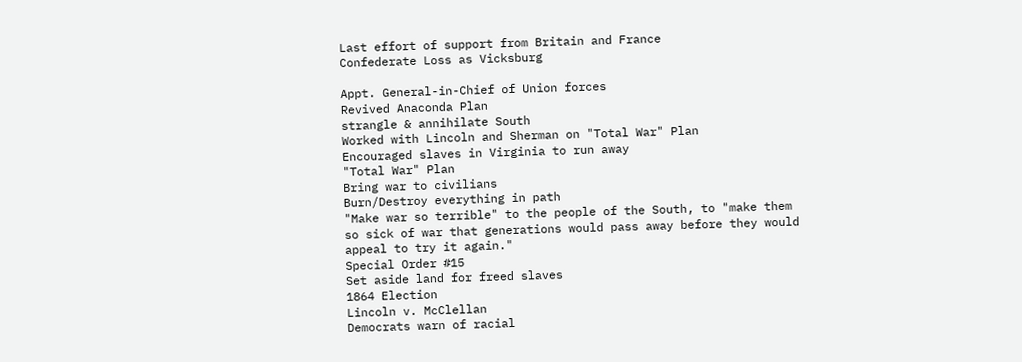Last effort of support from Britain and France
Confederate Loss as Vicksburg

Appt. General-in-Chief of Union forces
Revived Anaconda Plan
strangle & annihilate South
Worked with Lincoln and Sherman on "Total War" Plan
Encouraged slaves in Virginia to run away
"Total War" Plan
Bring war to civilians
Burn/Destroy everything in path
"Make war so terrible" to the people of the South, to "make them so sick of war that generations would pass away before they would appeal to try it again."
Special Order #15
Set aside land for freed slaves
1864 Election
Lincoln v. McClellan
Democrats warn of racial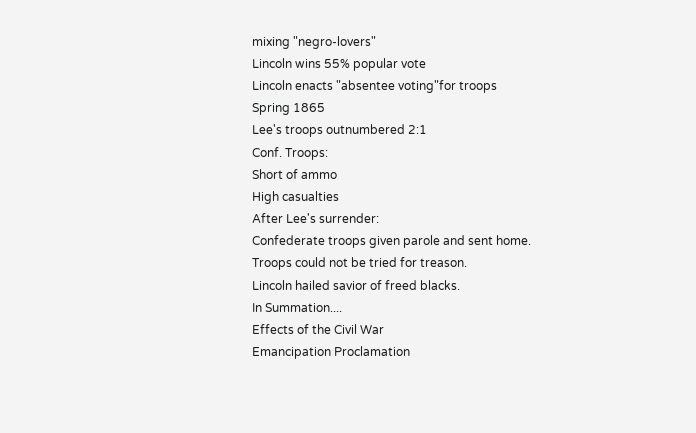mixing "negro-lovers"
Lincoln wins 55% popular vote
Lincoln enacts "absentee voting"for troops
Spring 1865
Lee's troops outnumbered 2:1
Conf. Troops:
Short of ammo
High casualties
After Lee's surrender:
Confederate troops given parole and sent home.
Troops could not be tried for treason.
Lincoln hailed savior of freed blacks.
In Summation....
Effects of the Civil War
Emancipation Proclamation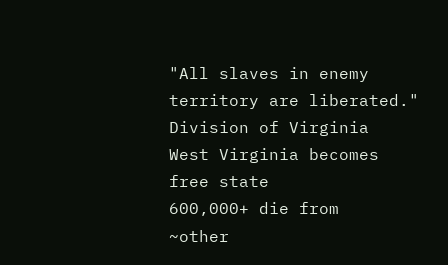"All slaves in enemy territory are liberated."
Division of Virginia
West Virginia becomes free state
600,000+ die from
~other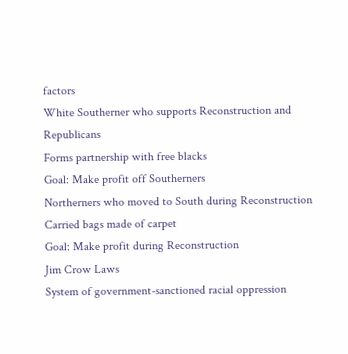factors
White Southerner who supports Reconstruction and Republicans
Forms partnership with free blacks
Goal: Make profit off Southerners
Northerners who moved to South during Reconstruction
Carried bags made of carpet
Goal: Make profit during Reconstruction
Jim Crow Laws
System of government-sanctioned racial oppression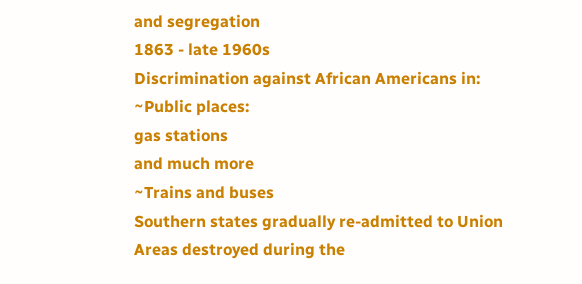and segregation
1863 - late 1960s
Discrimination against African Americans in:
~Public places:
gas stations
and much more
~Trains and buses
Southern states gradually re-admitted to Union
Areas destroyed during the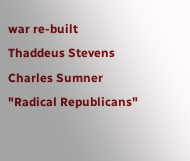war re-built
Thaddeus Stevens
Charles Sumner
"Radical Republicans"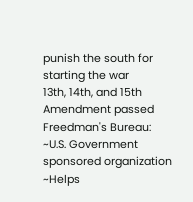punish the south for starting the war
13th, 14th, and 15th Amendment passed
Freedman's Bureau:
~U.S. Government sponsored organization
~Helps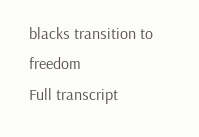blacks transition to freedom
Full transcript